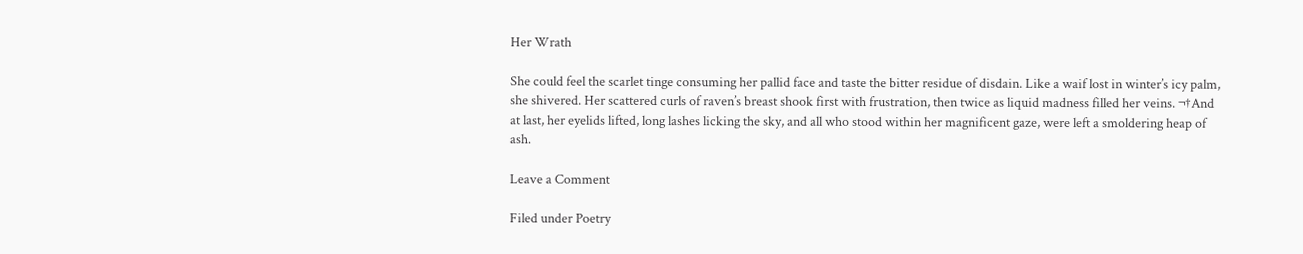Her Wrath

She could feel the scarlet tinge consuming her pallid face and taste the bitter residue of disdain. Like a waif lost in winter’s icy palm, she shivered. Her scattered curls of raven’s breast shook first with frustration, then twice as liquid madness filled her veins. ¬†And at last, her eyelids lifted, long lashes licking the sky, and all who stood within her magnificent gaze, were left a smoldering heap of ash.

Leave a Comment

Filed under Poetry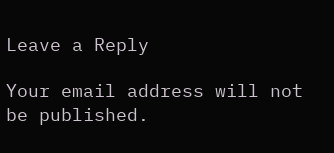Leave a Reply

Your email address will not be published.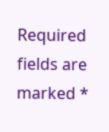Required fields are marked *